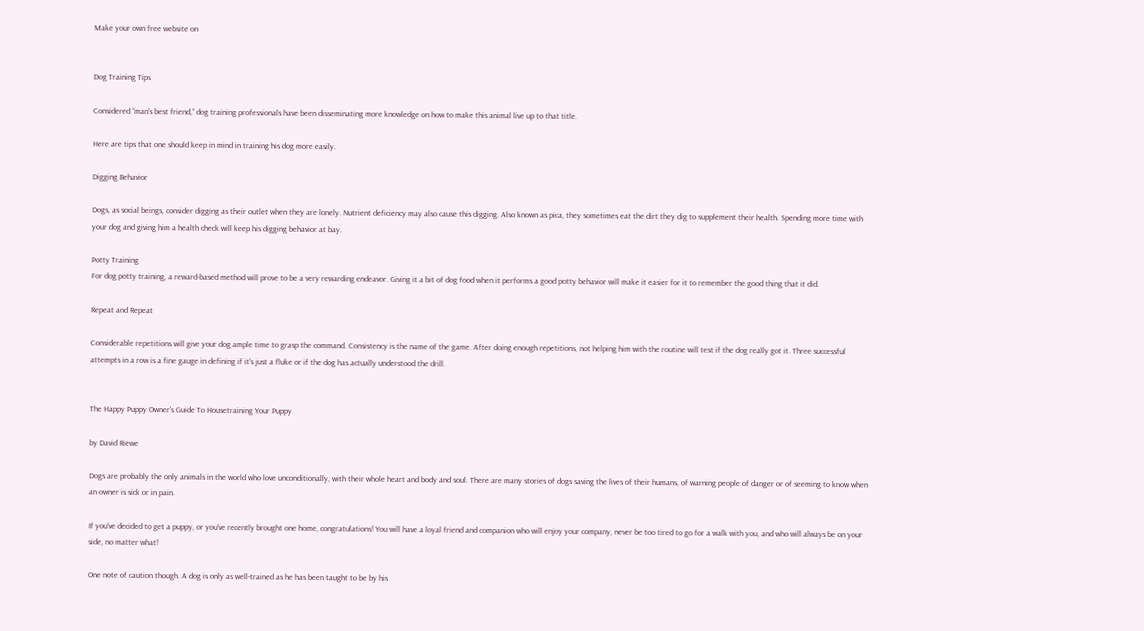Make your own free website on


Dog Training Tips

Considered “man's best friend,” dog training professionals have been disseminating more knowledge on how to make this animal live up to that title.

Here are tips that one should keep in mind in training his dog more easily.

Digging Behavior

Dogs, as social beings, consider digging as their outlet when they are lonely. Nutrient deficiency may also cause this digging. Also known as pica, they sometimes eat the dirt they dig to supplement their health. Spending more time with your dog and giving him a health check will keep his digging behavior at bay.

Potty Training
For dog potty training, a reward-based method will prove to be a very rewarding endeavor. Giving it a bit of dog food when it performs a good potty behavior will make it easier for it to remember the good thing that it did.

Repeat and Repeat

Considerable repetitions will give your dog ample time to grasp the command. Consistency is the name of the game. After doing enough repetitions, not helping him with the routine will test if the dog really got it. Three successful attempts in a row is a fine gauge in defining if it's just a fluke or if the dog has actually understood the drill.


The Happy Puppy Owner's Guide To Housetraining Your Puppy

by David Riewe

Dogs are probably the only animals in the world who love unconditionally, with their whole heart and body and soul. There are many stories of dogs saving the lives of their humans, of warning people of danger or of seeming to know when an owner is sick or in pain.

If you've decided to get a puppy, or you've recently brought one home, congratulations! You will have a loyal friend and companion who will enjoy your company, never be too tired to go for a walk with you, and who will always be on your side, no matter what!

One note of caution though. A dog is only as well-trained as he has been taught to be by his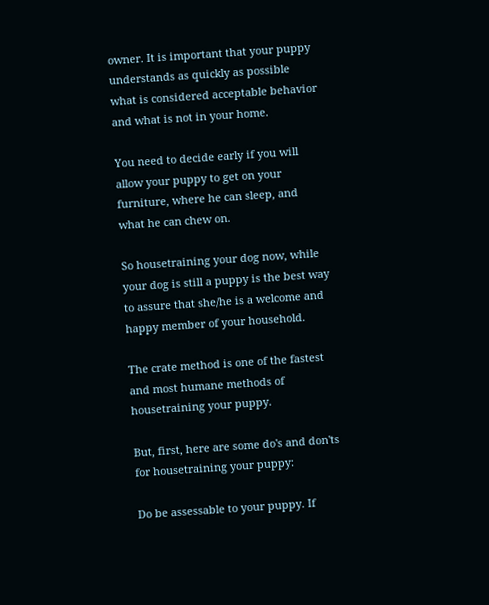owner. It is important that your puppy understands as quickly as possible what is considered acceptable behavior and what is not in your home.

You need to decide early if you will allow your puppy to get on your furniture, where he can sleep, and what he can chew on.

So housetraining your dog now, while your dog is still a puppy is the best way to assure that she/he is a welcome and happy member of your household.

The crate method is one of the fastest and most humane methods of housetraining your puppy.

But, first, here are some do's and don'ts for housetraining your puppy:

Do be assessable to your puppy. If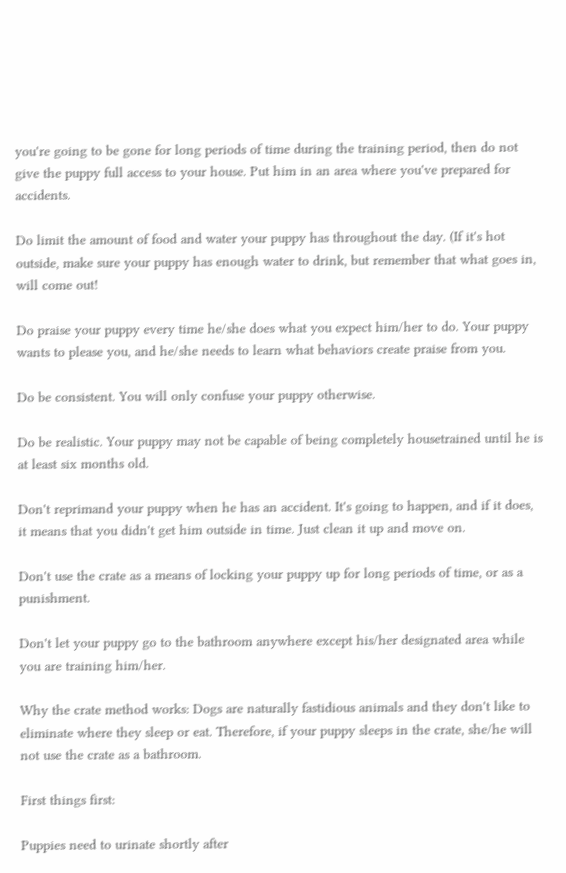you're going to be gone for long periods of time during the training period, then do not give the puppy full access to your house. Put him in an area where you've prepared for accidents.

Do limit the amount of food and water your puppy has throughout the day. (If it's hot outside, make sure your puppy has enough water to drink, but remember that what goes in, will come out!

Do praise your puppy every time he/she does what you expect him/her to do. Your puppy wants to please you, and he/she needs to learn what behaviors create praise from you.

Do be consistent. You will only confuse your puppy otherwise.

Do be realistic. Your puppy may not be capable of being completely housetrained until he is at least six months old.

Don't reprimand your puppy when he has an accident. It's going to happen, and if it does, it means that you didn't get him outside in time. Just clean it up and move on.

Don't use the crate as a means of locking your puppy up for long periods of time, or as a punishment.

Don't let your puppy go to the bathroom anywhere except his/her designated area while you are training him/her.

Why the crate method works: Dogs are naturally fastidious animals and they don't like to eliminate where they sleep or eat. Therefore, if your puppy sleeps in the crate, she/he will not use the crate as a bathroom.

First things first:

Puppies need to urinate shortly after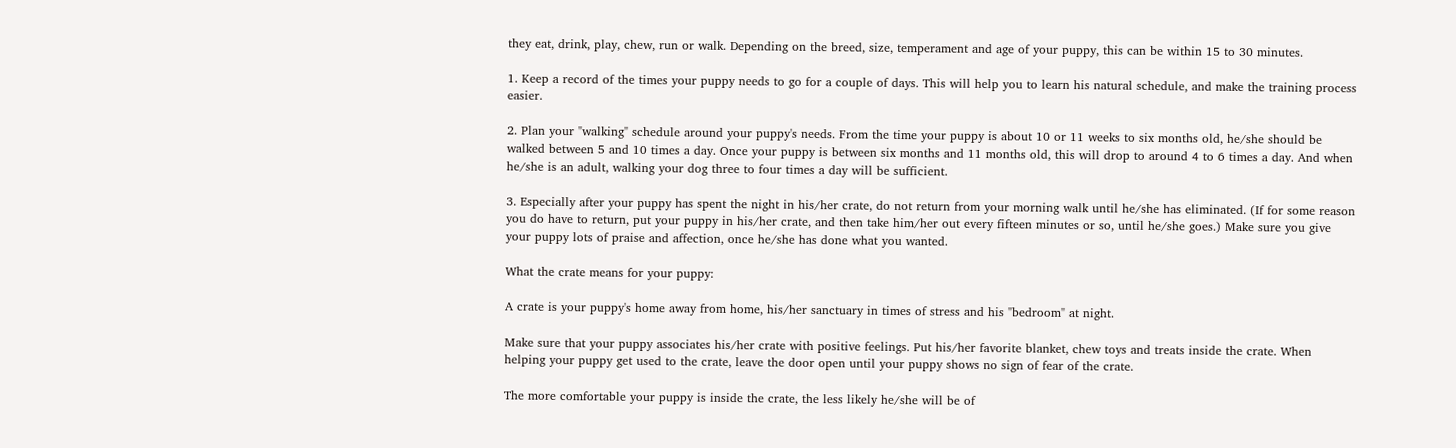they eat, drink, play, chew, run or walk. Depending on the breed, size, temperament and age of your puppy, this can be within 15 to 30 minutes.

1. Keep a record of the times your puppy needs to go for a couple of days. This will help you to learn his natural schedule, and make the training process easier.

2. Plan your "walking" schedule around your puppy's needs. From the time your puppy is about 10 or 11 weeks to six months old, he/she should be walked between 5 and 10 times a day. Once your puppy is between six months and 11 months old, this will drop to around 4 to 6 times a day. And when he/she is an adult, walking your dog three to four times a day will be sufficient.

3. Especially after your puppy has spent the night in his/her crate, do not return from your morning walk until he/she has eliminated. (If for some reason you do have to return, put your puppy in his/her crate, and then take him/her out every fifteen minutes or so, until he/she goes.) Make sure you give your puppy lots of praise and affection, once he/she has done what you wanted.

What the crate means for your puppy:

A crate is your puppy's home away from home, his/her sanctuary in times of stress and his "bedroom" at night.

Make sure that your puppy associates his/her crate with positive feelings. Put his/her favorite blanket, chew toys and treats inside the crate. When helping your puppy get used to the crate, leave the door open until your puppy shows no sign of fear of the crate.

The more comfortable your puppy is inside the crate, the less likely he/she will be of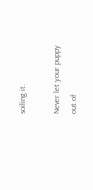soiling it.

Never let your puppy out of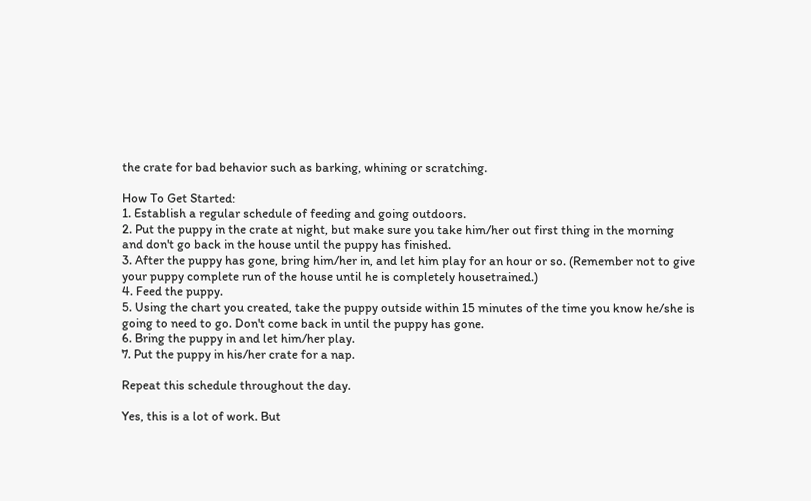the crate for bad behavior such as barking, whining or scratching.

How To Get Started:
1. Establish a regular schedule of feeding and going outdoors.
2. Put the puppy in the crate at night, but make sure you take him/her out first thing in the morning and don't go back in the house until the puppy has finished.
3. After the puppy has gone, bring him/her in, and let him play for an hour or so. (Remember not to give your puppy complete run of the house until he is completely housetrained.)
4. Feed the puppy.
5. Using the chart you created, take the puppy outside within 15 minutes of the time you know he/she is going to need to go. Don't come back in until the puppy has gone.
6. Bring the puppy in and let him/her play.
7. Put the puppy in his/her crate for a nap.

Repeat this schedule throughout the day.

Yes, this is a lot of work. But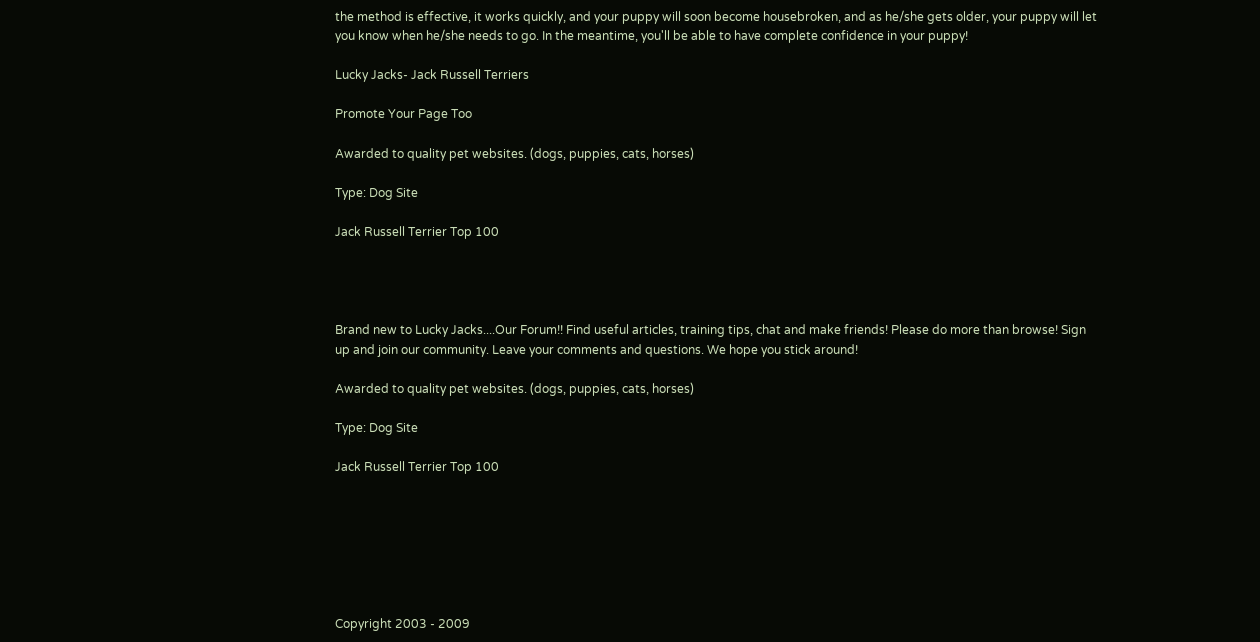the method is effective, it works quickly, and your puppy will soon become housebroken, and as he/she gets older, your puppy will let you know when he/she needs to go. In the meantime, you'll be able to have complete confidence in your puppy!

Lucky Jacks- Jack Russell Terriers

Promote Your Page Too

Awarded to quality pet websites. (dogs, puppies, cats, horses)

Type: Dog Site

Jack Russell Terrier Top 100




Brand new to Lucky Jacks....Our Forum!! Find useful articles, training tips, chat and make friends! Please do more than browse! Sign up and join our community. Leave your comments and questions. We hope you stick around!

Awarded to quality pet websites. (dogs, puppies, cats, horses)

Type: Dog Site

Jack Russell Terrier Top 100







Copyright 2003 - 2009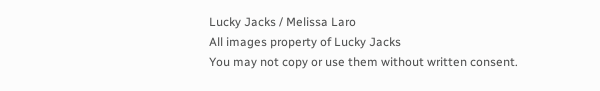Lucky Jacks / Melissa Laro
All images property of Lucky Jacks
You may not copy or use them without written consent.